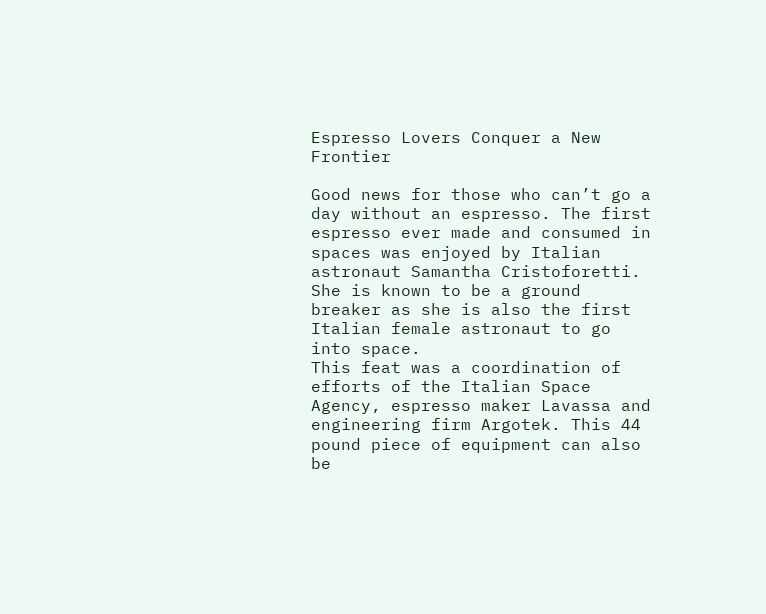Espresso Lovers Conquer a New Frontier

Good news for those who can’t go a day without an espresso. The first espresso ever made and consumed in spaces was enjoyed by Italian astronaut Samantha Cristoforetti. She is known to be a ground breaker as she is also the first Italian female astronaut to go into space.
This feat was a coordination of efforts of the Italian Space Agency, espresso maker Lavassa and engineering firm Argotek. This 44 pound piece of equipment can also be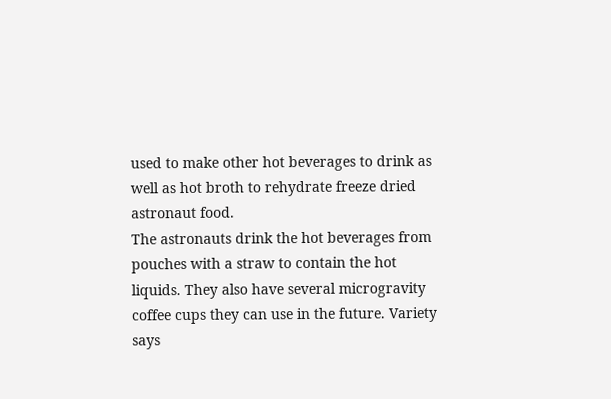used to make other hot beverages to drink as well as hot broth to rehydrate freeze dried astronaut food.
The astronauts drink the hot beverages from pouches with a straw to contain the hot liquids. They also have several microgravity coffee cups they can use in the future. Variety says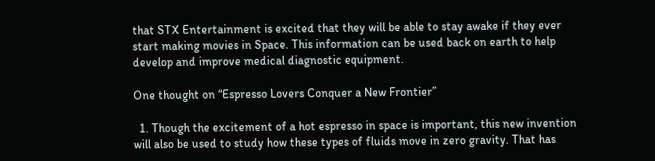that STX Entertainment is excited that they will be able to stay awake if they ever start making movies in Space. This information can be used back on earth to help develop and improve medical diagnostic equipment.

One thought on “Espresso Lovers Conquer a New Frontier”

  1. Though the excitement of a hot espresso in space is important, this new invention will also be used to study how these types of fluids move in zero gravity. That has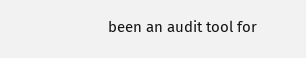been an audit tool for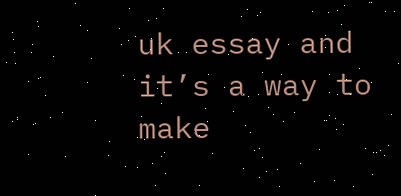uk essay and it’s a way to make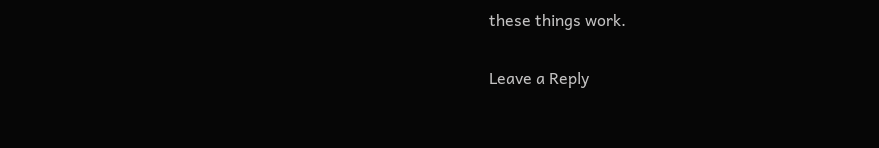these things work.

Leave a Reply